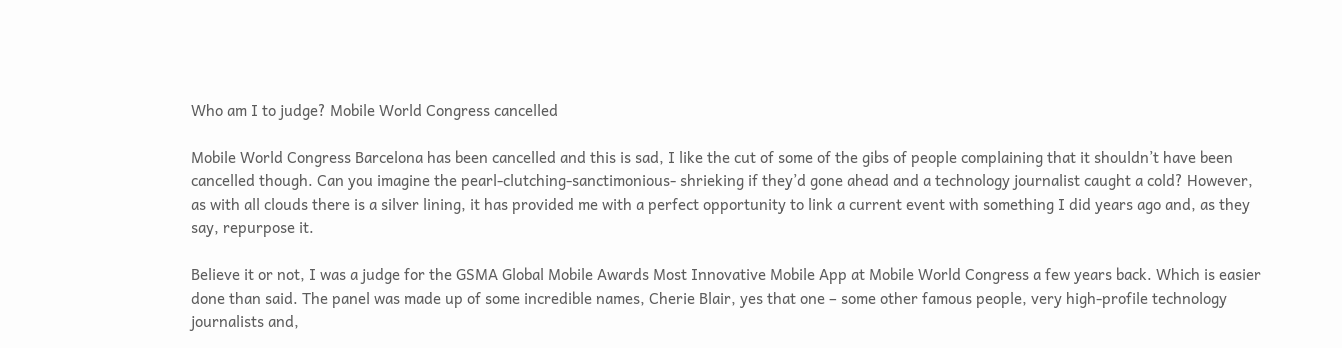Who am I to judge? Mobile World Congress cancelled

Mobile World Congress Barcelona has been cancelled and this is sad, I like the cut of some of the gibs of people complaining that it shouldn’t have been cancelled though. Can you imagine the pearl-clutching-sanctimonious- shrieking if they’d gone ahead and a technology journalist caught a cold? However, as with all clouds there is a silver lining, it has provided me with a perfect opportunity to link a current event with something I did years ago and, as they say, repurpose it.

Believe it or not, I was a judge for the GSMA Global Mobile Awards Most Innovative Mobile App at Mobile World Congress a few years back. Which is easier done than said. The panel was made up of some incredible names, Cherie Blair, yes that one – some other famous people, very high-profile technology journalists and,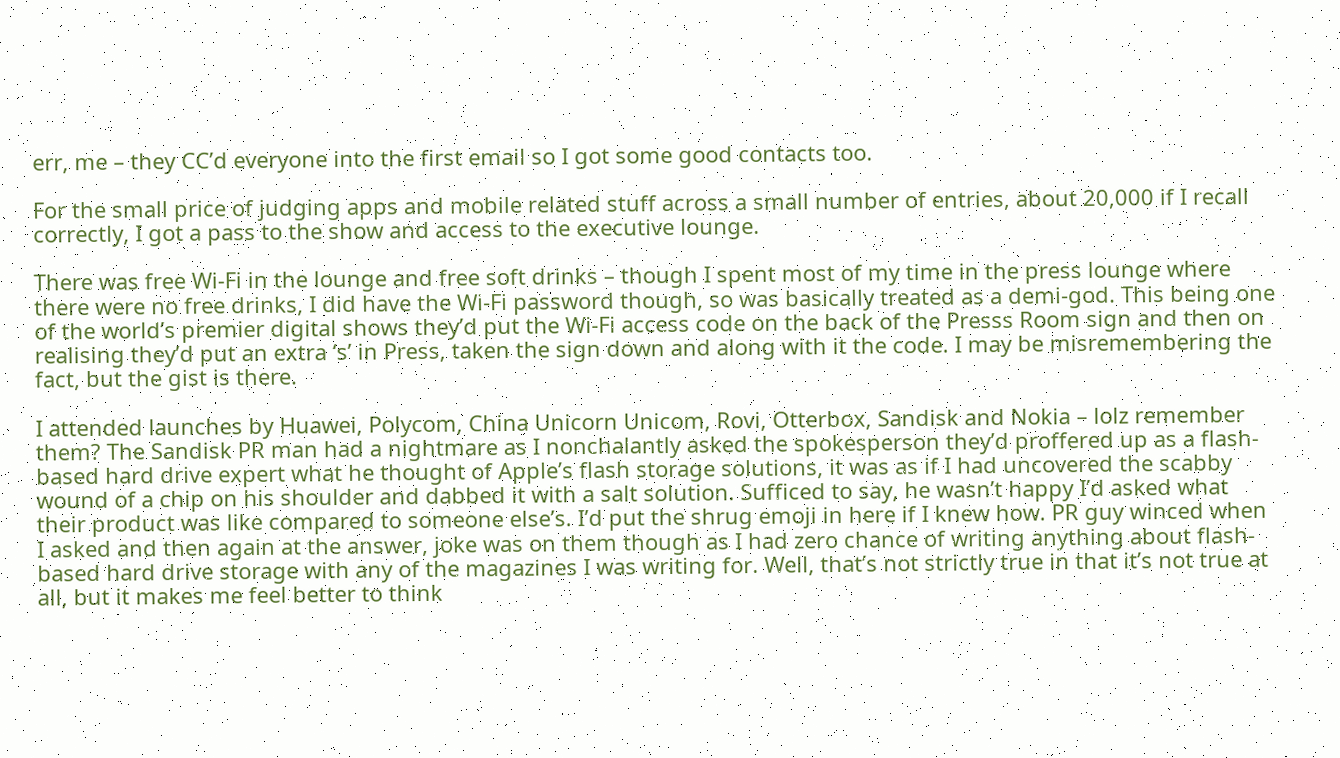err, me – they CC’d everyone into the first email so I got some good contacts too.

For the small price of judging apps and mobile related stuff across a small number of entries, about 20,000 if I recall correctly, I got a pass to the show and access to the executive lounge.

There was free Wi-Fi in the lounge and free soft drinks – though I spent most of my time in the press lounge where there were no free drinks, I did have the Wi-Fi password though, so was basically treated as a demi-god. This being one of the world’s premier digital shows they’d put the Wi-Fi access code on the back of the Presss Room sign and then on realising they’d put an extra ‘s’ in Press, taken the sign down and along with it the code. I may be misremembering the fact, but the gist is there.

I attended launches by Huawei, Polycom, China Unicorn Unicom, Rovi, Otterbox, Sandisk and Nokia – lolz remember them? The Sandisk PR man had a nightmare as I nonchalantly asked the spokesperson they’d proffered up as a flash-based hard drive expert what he thought of Apple’s flash storage solutions, it was as if I had uncovered the scabby wound of a chip on his shoulder and dabbed it with a salt solution. Sufficed to say, he wasn’t happy I’d asked what their product was like compared to someone else’s. I’d put the shrug emoji in here if I knew how. PR guy winced when I asked and then again at the answer, joke was on them though as I had zero chance of writing anything about flash-based hard drive storage with any of the magazines I was writing for. Well, that’s not strictly true in that it’s not true at all, but it makes me feel better to think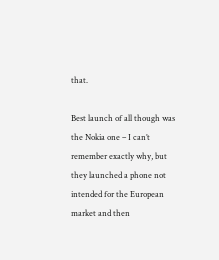that.

Best launch of all though was the Nokia one – I can’t remember exactly why, but they launched a phone not intended for the European market and then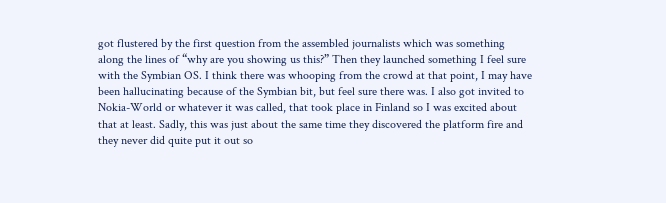got flustered by the first question from the assembled journalists which was something along the lines of “why are you showing us this?” Then they launched something I feel sure with the Symbian OS. I think there was whooping from the crowd at that point, I may have been hallucinating because of the Symbian bit, but feel sure there was. I also got invited to Nokia-World or whatever it was called, that took place in Finland so I was excited about that at least. Sadly, this was just about the same time they discovered the platform fire and they never did quite put it out so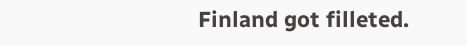Finland got filleted.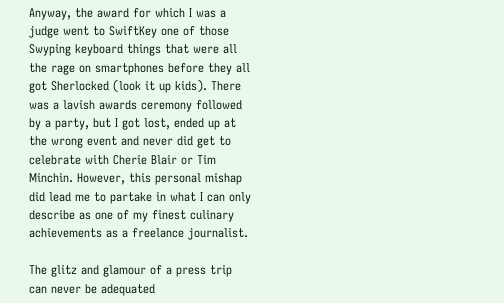Anyway, the award for which I was a judge went to SwiftKey one of those Swyping keyboard things that were all the rage on smartphones before they all got Sherlocked (look it up kids). There was a lavish awards ceremony followed by a party, but I got lost, ended up at the wrong event and never did get to celebrate with Cherie Blair or Tim Minchin. However, this personal mishap did lead me to partake in what I can only describe as one of my finest culinary achievements as a freelance journalist.

The glitz and glamour of a press trip can never be adequated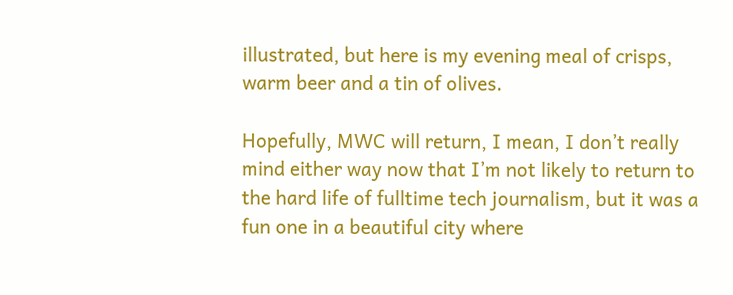illustrated, but here is my evening meal of crisps, warm beer and a tin of olives.

Hopefully, MWC will return, I mean, I don’t really mind either way now that I’m not likely to return to the hard life of fulltime tech journalism, but it was a fun one in a beautiful city where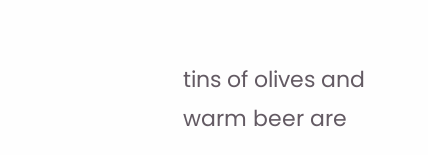tins of olives and warm beer are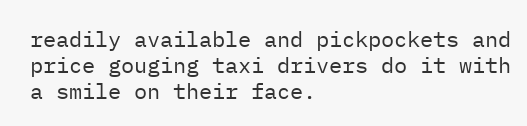readily available and pickpockets and price gouging taxi drivers do it with a smile on their face.